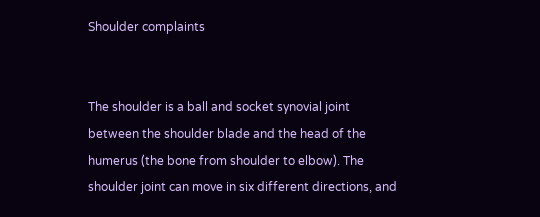Shoulder complaints


The shoulder is a ball and socket synovial joint between the shoulder blade and the head of the humerus (the bone from shoulder to elbow). The shoulder joint can move in six different directions, and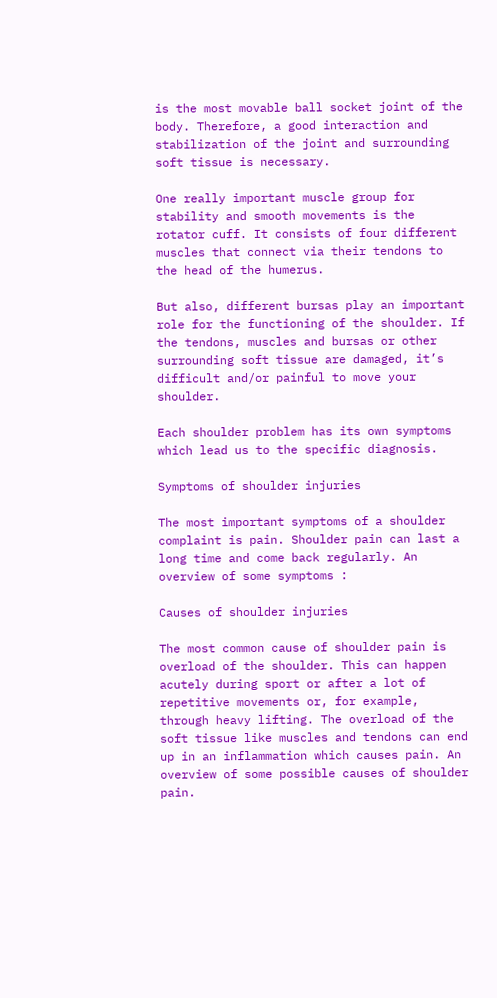is the most movable ball socket joint of the body. Therefore, a good interaction and stabilization of the joint and surrounding soft tissue is necessary.

One really important muscle group for stability and smooth movements is the rotator cuff. It consists of four different muscles that connect via their tendons to the head of the humerus.

But also, different bursas play an important role for the functioning of the shoulder. If the tendons, muscles and bursas or other surrounding soft tissue are damaged, it’s difficult and/or painful to move your shoulder.

Each shoulder problem has its own symptoms which lead us to the specific diagnosis.

Symptoms of shoulder injuries

The most important symptoms of a shoulder complaint is pain. Shoulder pain can last a long time and come back regularly. An overview of some symptoms :

Causes of shoulder injuries

The most common cause of shoulder pain is overload of the shoulder. This can happen acutely during sport or after a lot of repetitive movements or, for example, through heavy lifting. The overload of the soft tissue like muscles and tendons can end up in an inflammation which causes pain. An overview of some possible causes of shoulder pain.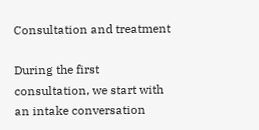Consultation and treatment

During the first consultation, we start with an intake conversation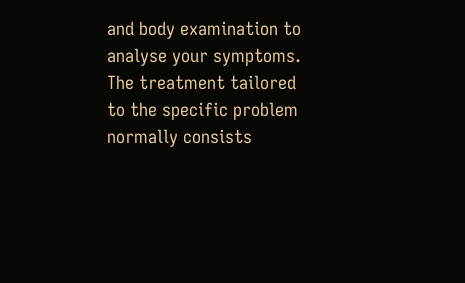and body examination to analyse your symptoms. The treatment tailored to the specific problem normally consists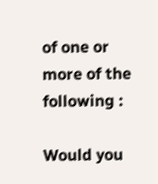of one or more of the following :

Would you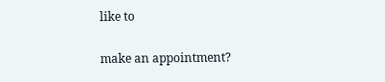like to

make an appointment?